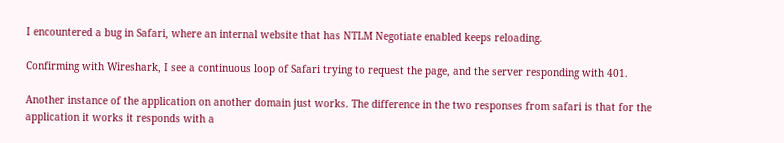I encountered a bug in Safari, where an internal website that has NTLM Negotiate enabled keeps reloading.

Confirming with Wireshark, I see a continuous loop of Safari trying to request the page, and the server responding with 401.

Another instance of the application on another domain just works. The difference in the two responses from safari is that for the application it works it responds with a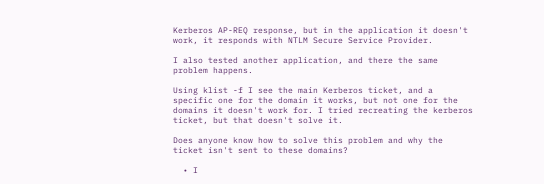Kerberos AP-REQ response, but in the application it doesn't work, it responds with NTLM Secure Service Provider.

I also tested another application, and there the same problem happens.

Using klist -f I see the main Kerberos ticket, and a specific one for the domain it works, but not one for the domains it doesn't work for. I tried recreating the kerberos ticket, but that doesn't solve it.

Does anyone know how to solve this problem and why the ticket isn't sent to these domains?

  • I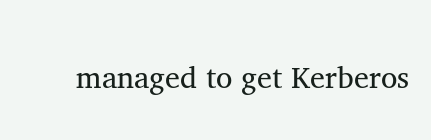managed to get Kerberos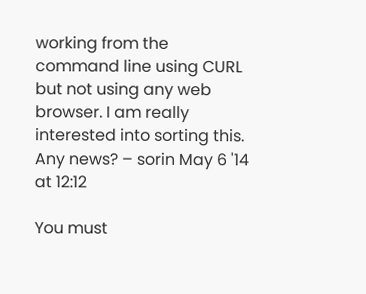working from the command line using CURL but not using any web browser. I am really interested into sorting this. Any news? – sorin May 6 '14 at 12:12

You must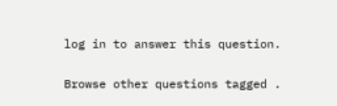log in to answer this question.

Browse other questions tagged .